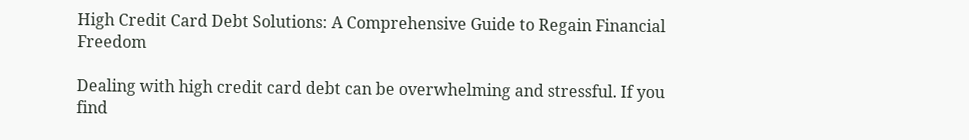High Credit Card Debt Solutions: A Comprehensive Guide to Regain Financial Freedom

Dealing with high credit card debt can be overwhelming and stressful. If you find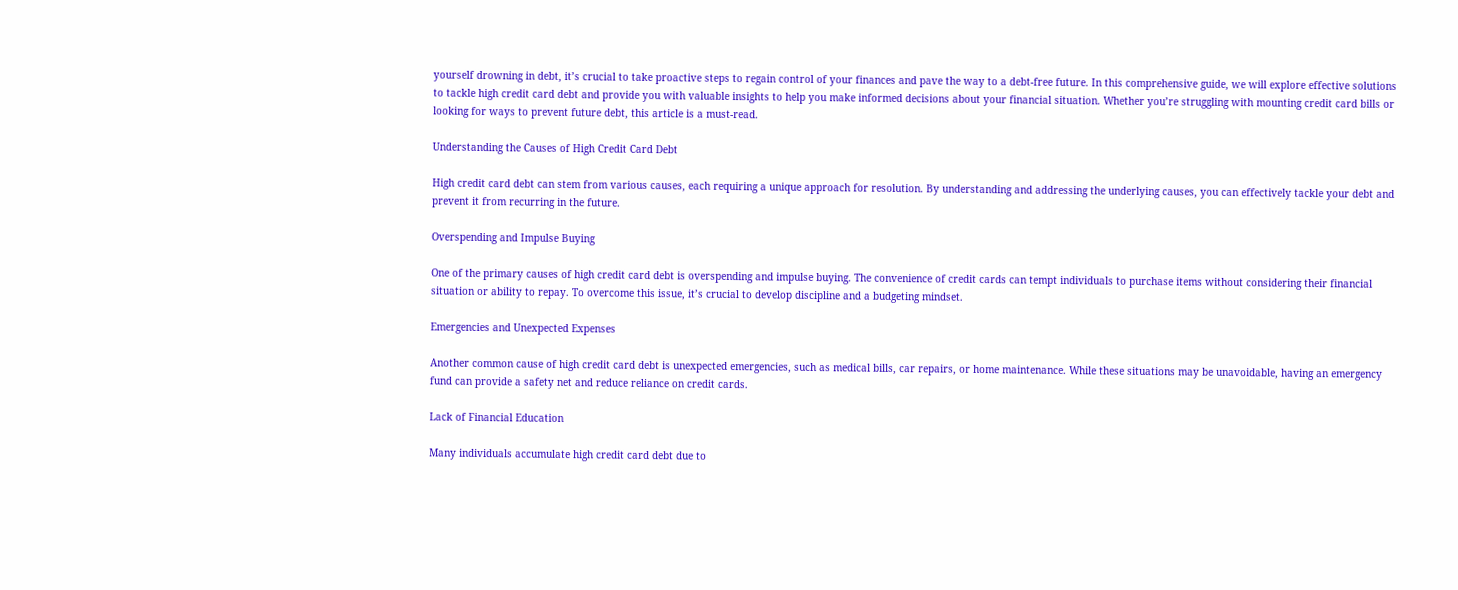yourself drowning in debt, it’s crucial to take proactive steps to regain control of your finances and pave the way to a debt-free future. In this comprehensive guide, we will explore effective solutions to tackle high credit card debt and provide you with valuable insights to help you make informed decisions about your financial situation. Whether you’re struggling with mounting credit card bills or looking for ways to prevent future debt, this article is a must-read.

Understanding the Causes of High Credit Card Debt

High credit card debt can stem from various causes, each requiring a unique approach for resolution. By understanding and addressing the underlying causes, you can effectively tackle your debt and prevent it from recurring in the future.

Overspending and Impulse Buying

One of the primary causes of high credit card debt is overspending and impulse buying. The convenience of credit cards can tempt individuals to purchase items without considering their financial situation or ability to repay. To overcome this issue, it’s crucial to develop discipline and a budgeting mindset.

Emergencies and Unexpected Expenses

Another common cause of high credit card debt is unexpected emergencies, such as medical bills, car repairs, or home maintenance. While these situations may be unavoidable, having an emergency fund can provide a safety net and reduce reliance on credit cards.

Lack of Financial Education

Many individuals accumulate high credit card debt due to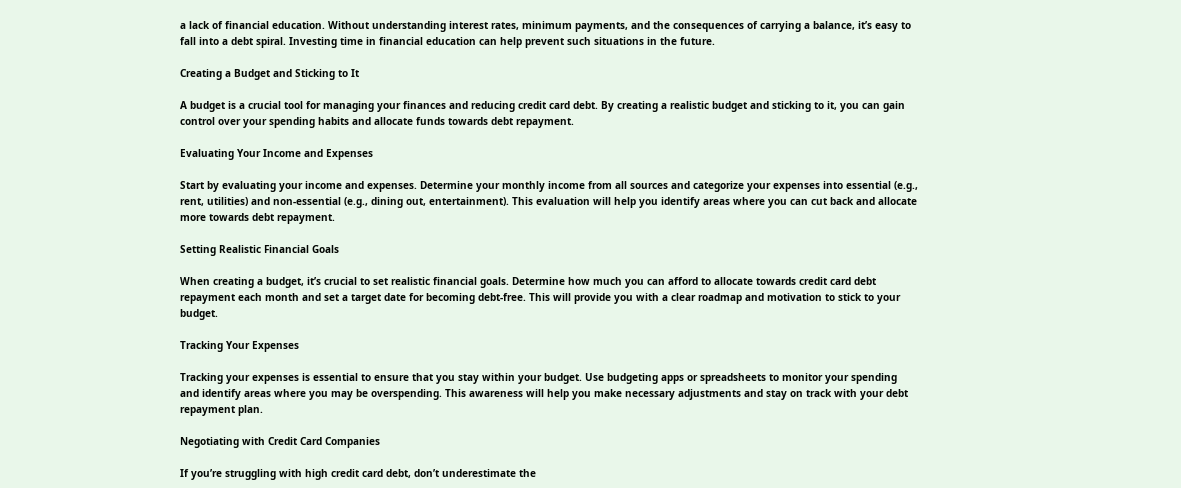a lack of financial education. Without understanding interest rates, minimum payments, and the consequences of carrying a balance, it’s easy to fall into a debt spiral. Investing time in financial education can help prevent such situations in the future.

Creating a Budget and Sticking to It

A budget is a crucial tool for managing your finances and reducing credit card debt. By creating a realistic budget and sticking to it, you can gain control over your spending habits and allocate funds towards debt repayment.

Evaluating Your Income and Expenses

Start by evaluating your income and expenses. Determine your monthly income from all sources and categorize your expenses into essential (e.g., rent, utilities) and non-essential (e.g., dining out, entertainment). This evaluation will help you identify areas where you can cut back and allocate more towards debt repayment.

Setting Realistic Financial Goals

When creating a budget, it’s crucial to set realistic financial goals. Determine how much you can afford to allocate towards credit card debt repayment each month and set a target date for becoming debt-free. This will provide you with a clear roadmap and motivation to stick to your budget.

Tracking Your Expenses

Tracking your expenses is essential to ensure that you stay within your budget. Use budgeting apps or spreadsheets to monitor your spending and identify areas where you may be overspending. This awareness will help you make necessary adjustments and stay on track with your debt repayment plan.

Negotiating with Credit Card Companies

If you’re struggling with high credit card debt, don’t underestimate the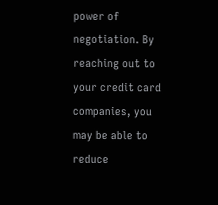power of negotiation. By reaching out to your credit card companies, you may be able to reduce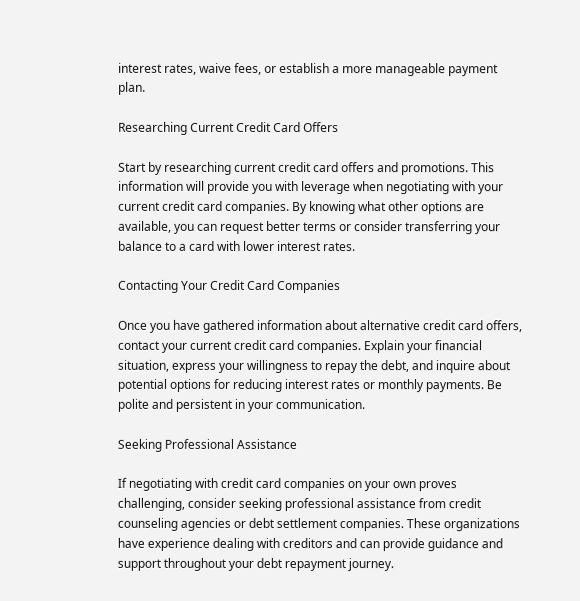interest rates, waive fees, or establish a more manageable payment plan.

Researching Current Credit Card Offers

Start by researching current credit card offers and promotions. This information will provide you with leverage when negotiating with your current credit card companies. By knowing what other options are available, you can request better terms or consider transferring your balance to a card with lower interest rates.

Contacting Your Credit Card Companies

Once you have gathered information about alternative credit card offers, contact your current credit card companies. Explain your financial situation, express your willingness to repay the debt, and inquire about potential options for reducing interest rates or monthly payments. Be polite and persistent in your communication.

Seeking Professional Assistance

If negotiating with credit card companies on your own proves challenging, consider seeking professional assistance from credit counseling agencies or debt settlement companies. These organizations have experience dealing with creditors and can provide guidance and support throughout your debt repayment journey.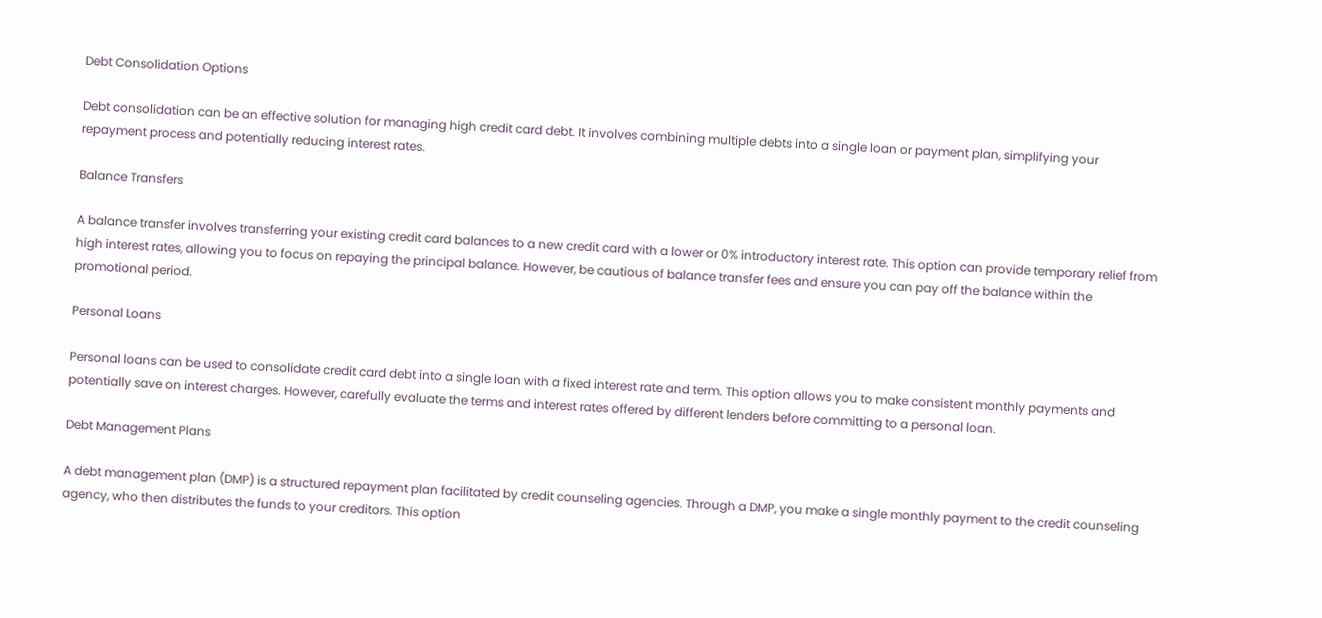Debt Consolidation Options

Debt consolidation can be an effective solution for managing high credit card debt. It involves combining multiple debts into a single loan or payment plan, simplifying your repayment process and potentially reducing interest rates.

Balance Transfers

A balance transfer involves transferring your existing credit card balances to a new credit card with a lower or 0% introductory interest rate. This option can provide temporary relief from high interest rates, allowing you to focus on repaying the principal balance. However, be cautious of balance transfer fees and ensure you can pay off the balance within the promotional period.

Personal Loans

Personal loans can be used to consolidate credit card debt into a single loan with a fixed interest rate and term. This option allows you to make consistent monthly payments and potentially save on interest charges. However, carefully evaluate the terms and interest rates offered by different lenders before committing to a personal loan.

Debt Management Plans

A debt management plan (DMP) is a structured repayment plan facilitated by credit counseling agencies. Through a DMP, you make a single monthly payment to the credit counseling agency, who then distributes the funds to your creditors. This option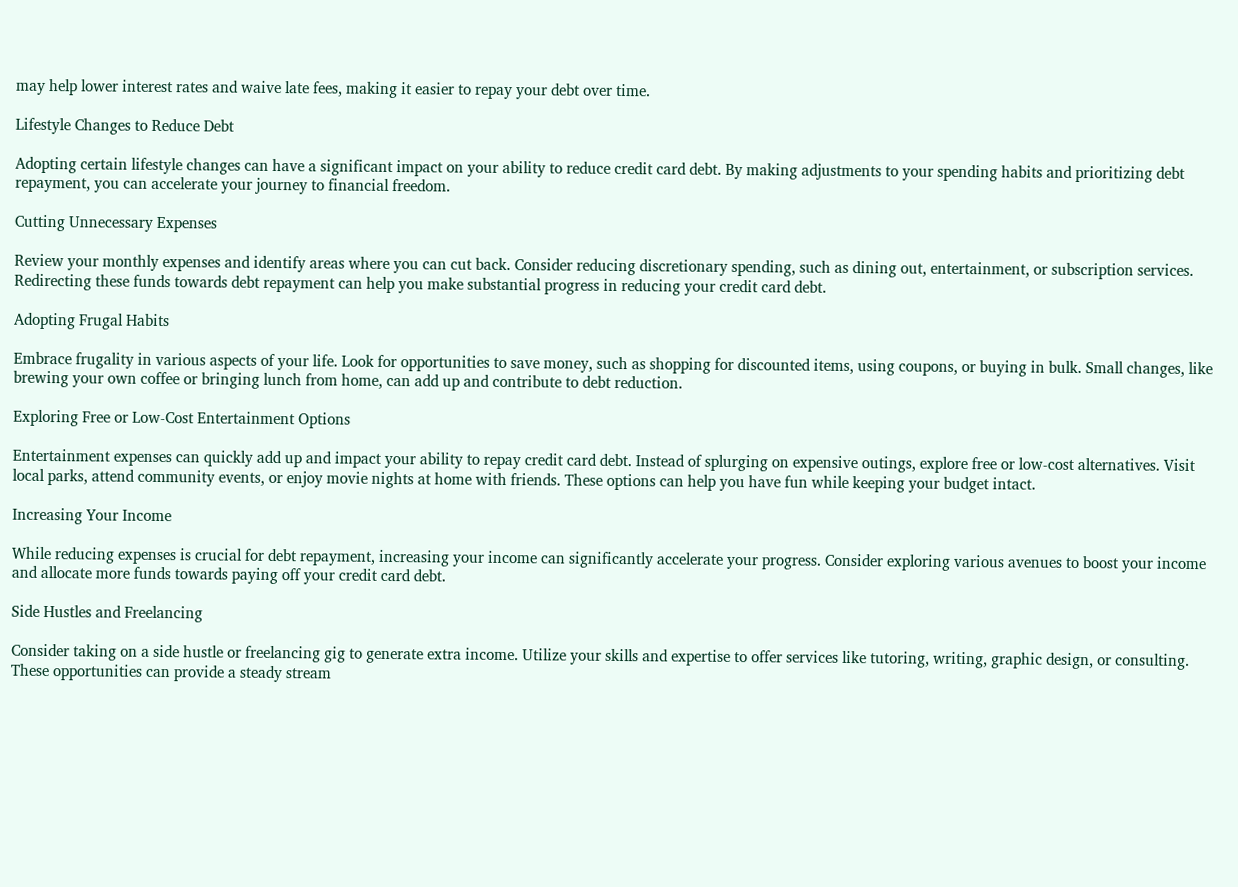may help lower interest rates and waive late fees, making it easier to repay your debt over time.

Lifestyle Changes to Reduce Debt

Adopting certain lifestyle changes can have a significant impact on your ability to reduce credit card debt. By making adjustments to your spending habits and prioritizing debt repayment, you can accelerate your journey to financial freedom.

Cutting Unnecessary Expenses

Review your monthly expenses and identify areas where you can cut back. Consider reducing discretionary spending, such as dining out, entertainment, or subscription services. Redirecting these funds towards debt repayment can help you make substantial progress in reducing your credit card debt.

Adopting Frugal Habits

Embrace frugality in various aspects of your life. Look for opportunities to save money, such as shopping for discounted items, using coupons, or buying in bulk. Small changes, like brewing your own coffee or bringing lunch from home, can add up and contribute to debt reduction.

Exploring Free or Low-Cost Entertainment Options

Entertainment expenses can quickly add up and impact your ability to repay credit card debt. Instead of splurging on expensive outings, explore free or low-cost alternatives. Visit local parks, attend community events, or enjoy movie nights at home with friends. These options can help you have fun while keeping your budget intact.

Increasing Your Income

While reducing expenses is crucial for debt repayment, increasing your income can significantly accelerate your progress. Consider exploring various avenues to boost your income and allocate more funds towards paying off your credit card debt.

Side Hustles and Freelancing

Consider taking on a side hustle or freelancing gig to generate extra income. Utilize your skills and expertise to offer services like tutoring, writing, graphic design, or consulting. These opportunities can provide a steady stream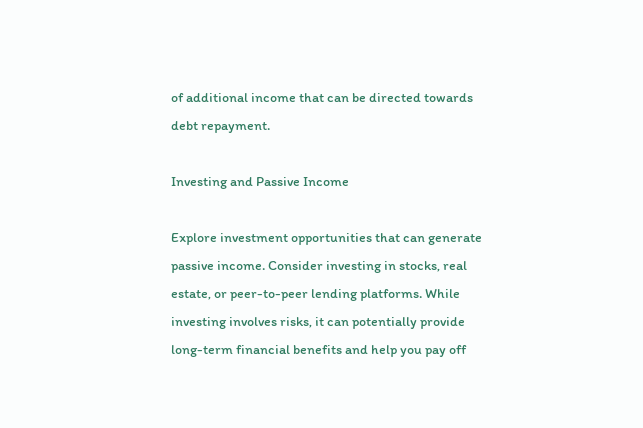of additional income that can be directed towards debt repayment.

Investing and Passive Income

Explore investment opportunities that can generate passive income. Consider investing in stocks, real estate, or peer-to-peer lending platforms. While investing involves risks, it can potentially provide long-term financial benefits and help you pay off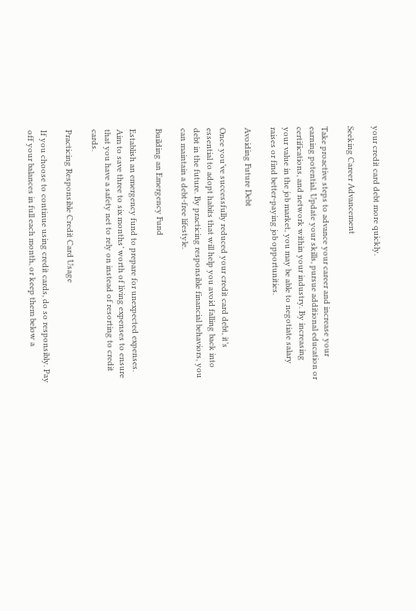your credit card debt more quickly.

Seeking Career Advancement

Take proactive steps to advance your career and increase your earning potential. Update your skills, pursue additional education or certifications, and network within your industry. By increasing your value in the job market, you may be able to negotiate salary raises or find better-paying job opportunities.

Avoiding Future Debt

Once you’ve successfully reduced your credit card debt, it’s essential to adopt habits that will help you avoid falling back into debt in the future. By practicing responsible financial behaviors, you can maintain a debt-free lifestyle.

Building an Emergency Fund

Establish an emergency fund to prepare for unexpected expenses. Aim to save three to six months’ worth of living expenses to ensure that you have a safety net to rely on instead of resorting to credit cards.

Practicing Responsible Credit Card Usage

If you choose to continue using credit cards, do so responsibly. Pay off your balances in full each month, or keep them below a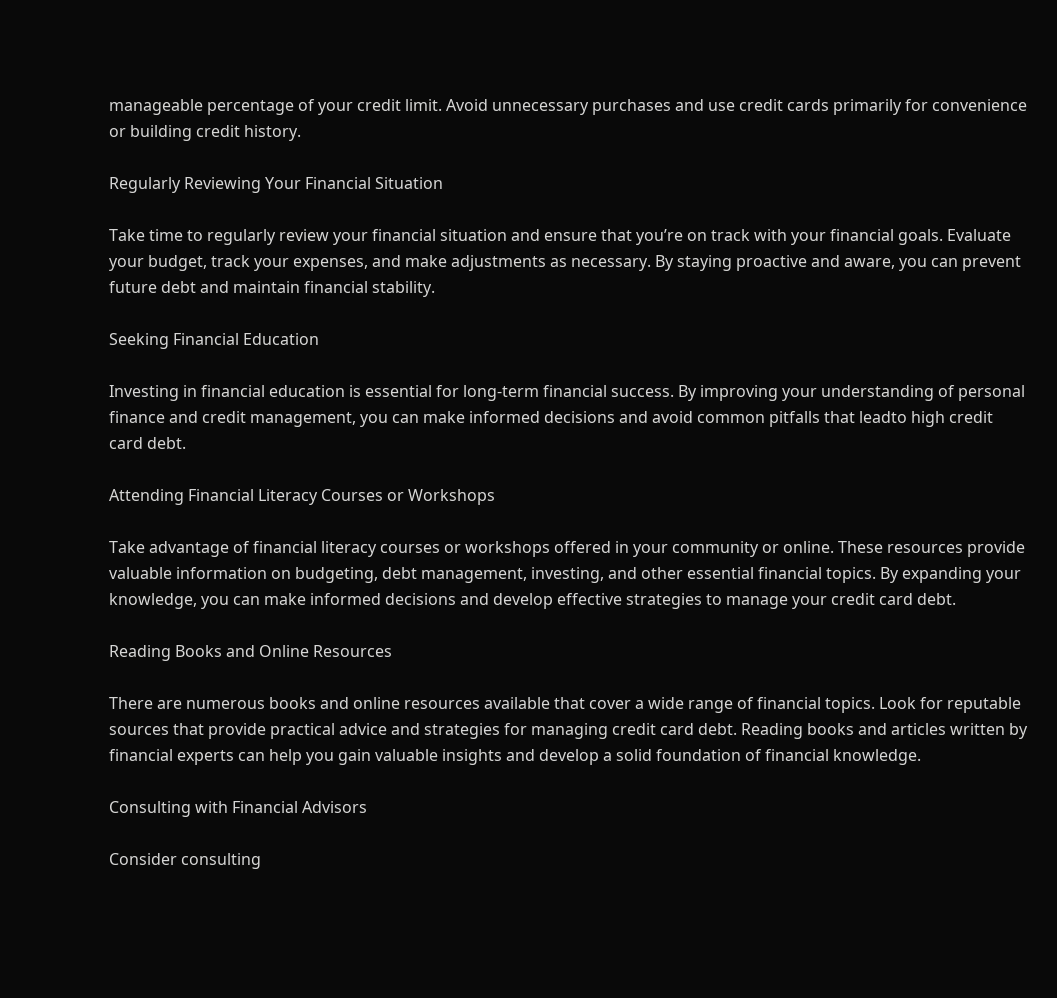manageable percentage of your credit limit. Avoid unnecessary purchases and use credit cards primarily for convenience or building credit history.

Regularly Reviewing Your Financial Situation

Take time to regularly review your financial situation and ensure that you’re on track with your financial goals. Evaluate your budget, track your expenses, and make adjustments as necessary. By staying proactive and aware, you can prevent future debt and maintain financial stability.

Seeking Financial Education

Investing in financial education is essential for long-term financial success. By improving your understanding of personal finance and credit management, you can make informed decisions and avoid common pitfalls that leadto high credit card debt.

Attending Financial Literacy Courses or Workshops

Take advantage of financial literacy courses or workshops offered in your community or online. These resources provide valuable information on budgeting, debt management, investing, and other essential financial topics. By expanding your knowledge, you can make informed decisions and develop effective strategies to manage your credit card debt.

Reading Books and Online Resources

There are numerous books and online resources available that cover a wide range of financial topics. Look for reputable sources that provide practical advice and strategies for managing credit card debt. Reading books and articles written by financial experts can help you gain valuable insights and develop a solid foundation of financial knowledge.

Consulting with Financial Advisors

Consider consulting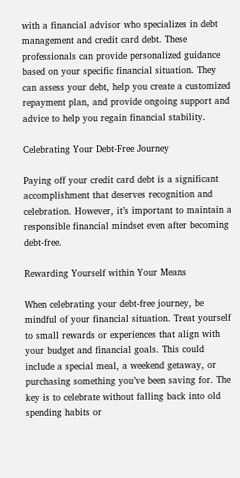with a financial advisor who specializes in debt management and credit card debt. These professionals can provide personalized guidance based on your specific financial situation. They can assess your debt, help you create a customized repayment plan, and provide ongoing support and advice to help you regain financial stability.

Celebrating Your Debt-Free Journey

Paying off your credit card debt is a significant accomplishment that deserves recognition and celebration. However, it’s important to maintain a responsible financial mindset even after becoming debt-free.

Rewarding Yourself within Your Means

When celebrating your debt-free journey, be mindful of your financial situation. Treat yourself to small rewards or experiences that align with your budget and financial goals. This could include a special meal, a weekend getaway, or purchasing something you’ve been saving for. The key is to celebrate without falling back into old spending habits or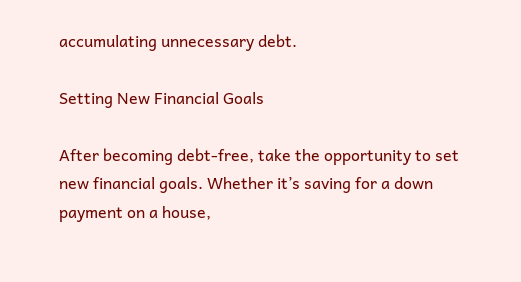accumulating unnecessary debt.

Setting New Financial Goals

After becoming debt-free, take the opportunity to set new financial goals. Whether it’s saving for a down payment on a house,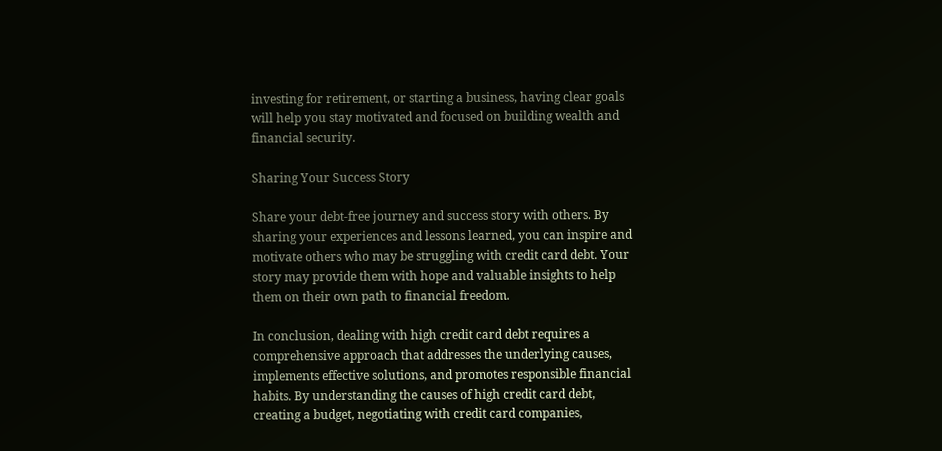investing for retirement, or starting a business, having clear goals will help you stay motivated and focused on building wealth and financial security.

Sharing Your Success Story

Share your debt-free journey and success story with others. By sharing your experiences and lessons learned, you can inspire and motivate others who may be struggling with credit card debt. Your story may provide them with hope and valuable insights to help them on their own path to financial freedom.

In conclusion, dealing with high credit card debt requires a comprehensive approach that addresses the underlying causes, implements effective solutions, and promotes responsible financial habits. By understanding the causes of high credit card debt, creating a budget, negotiating with credit card companies,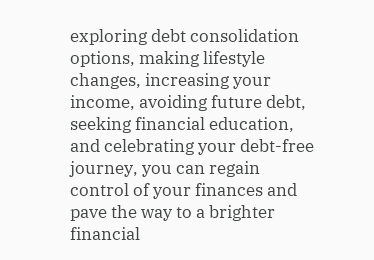exploring debt consolidation options, making lifestyle changes, increasing your income, avoiding future debt, seeking financial education, and celebrating your debt-free journey, you can regain control of your finances and pave the way to a brighter financial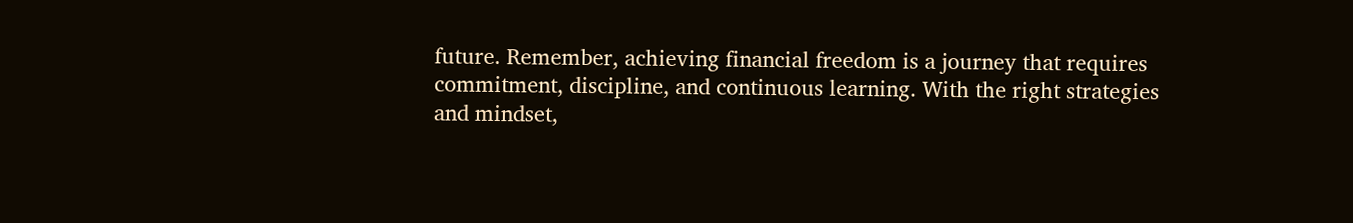future. Remember, achieving financial freedom is a journey that requires commitment, discipline, and continuous learning. With the right strategies and mindset,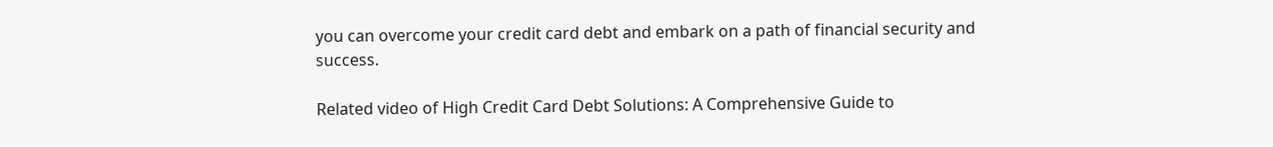you can overcome your credit card debt and embark on a path of financial security and success.

Related video of High Credit Card Debt Solutions: A Comprehensive Guide to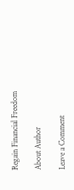Regain Financial Freedom

About Author

Leave a Comment